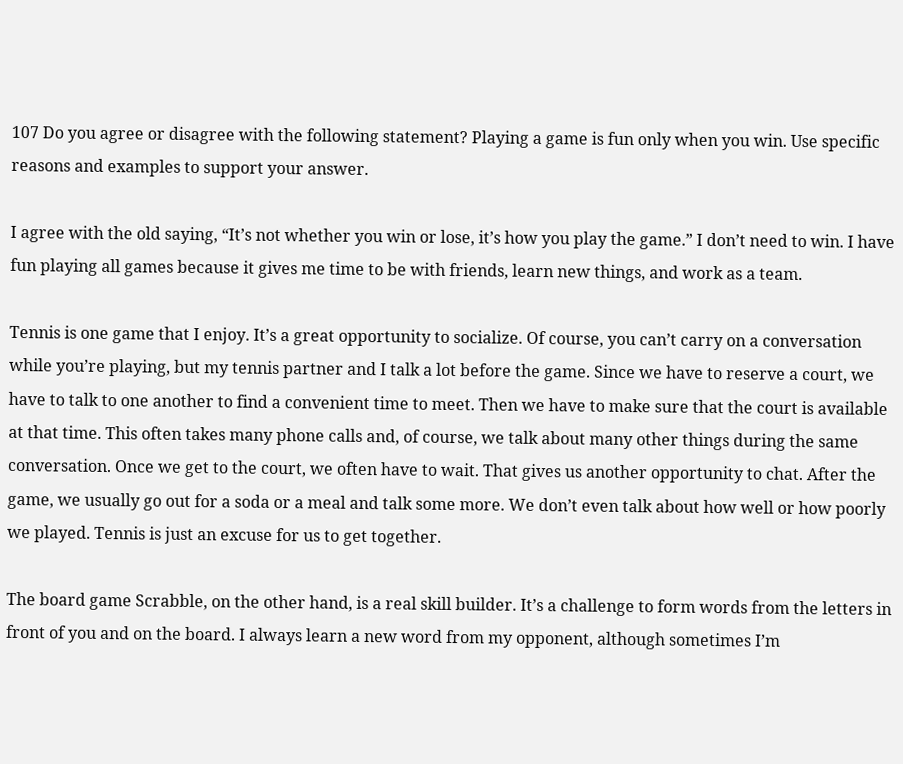107 Do you agree or disagree with the following statement? Playing a game is fun only when you win. Use specific reasons and examples to support your answer.

I agree with the old saying, “It’s not whether you win or lose, it’s how you play the game.” I don’t need to win. I have fun playing all games because it gives me time to be with friends, learn new things, and work as a team.

Tennis is one game that I enjoy. It’s a great opportunity to socialize. Of course, you can’t carry on a conversation while you’re playing, but my tennis partner and I talk a lot before the game. Since we have to reserve a court, we have to talk to one another to find a convenient time to meet. Then we have to make sure that the court is available at that time. This often takes many phone calls and, of course, we talk about many other things during the same conversation. Once we get to the court, we often have to wait. That gives us another opportunity to chat. After the game, we usually go out for a soda or a meal and talk some more. We don’t even talk about how well or how poorly we played. Tennis is just an excuse for us to get together.

The board game Scrabble, on the other hand, is a real skill builder. It’s a challenge to form words from the letters in front of you and on the board. I always learn a new word from my opponent, although sometimes I’m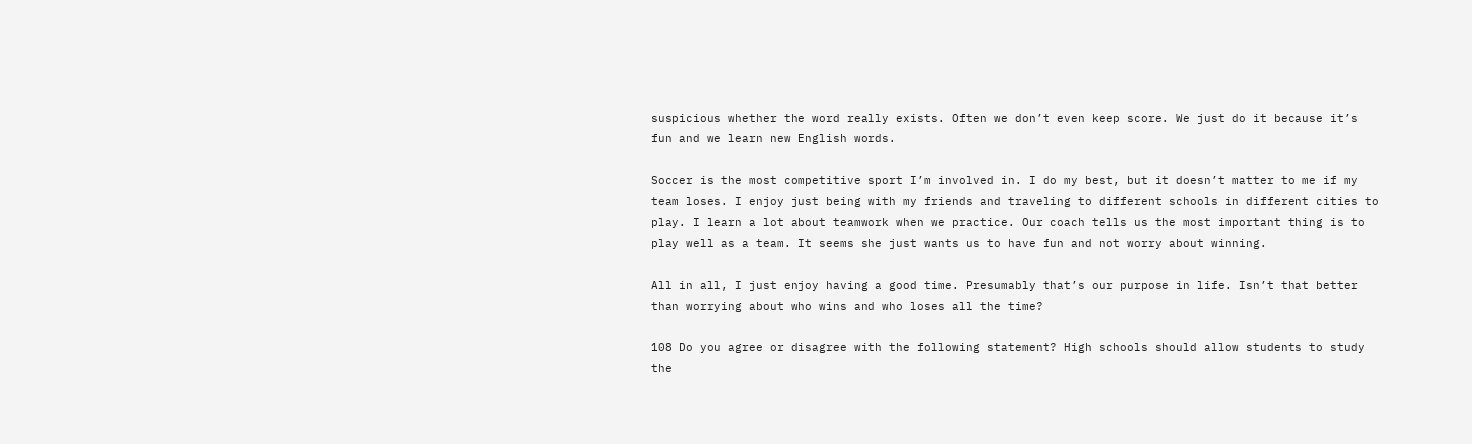suspicious whether the word really exists. Often we don’t even keep score. We just do it because it’s fun and we learn new English words.

Soccer is the most competitive sport I’m involved in. I do my best, but it doesn’t matter to me if my team loses. I enjoy just being with my friends and traveling to different schools in different cities to play. I learn a lot about teamwork when we practice. Our coach tells us the most important thing is to play well as a team. It seems she just wants us to have fun and not worry about winning.

All in all, I just enjoy having a good time. Presumably that’s our purpose in life. Isn’t that better than worrying about who wins and who loses all the time?

108 Do you agree or disagree with the following statement? High schools should allow students to study the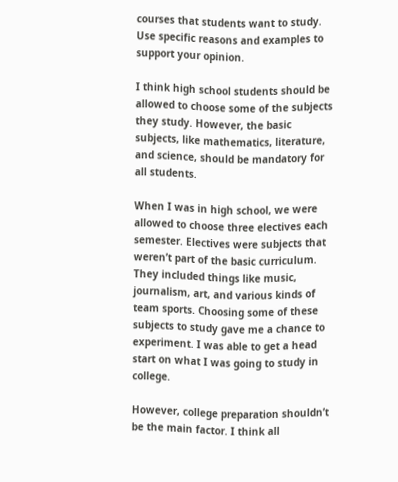courses that students want to study. Use specific reasons and examples to support your opinion.

I think high school students should be allowed to choose some of the subjects they study. However, the basic subjects, like mathematics, literature, and science, should be mandatory for all students.

When I was in high school, we were allowed to choose three electives each semester. Electives were subjects that weren’t part of the basic curriculum. They included things like music, journalism, art, and various kinds of team sports. Choosing some of these subjects to study gave me a chance to experiment. I was able to get a head start on what I was going to study in college.

However, college preparation shouldn’t be the main factor. I think all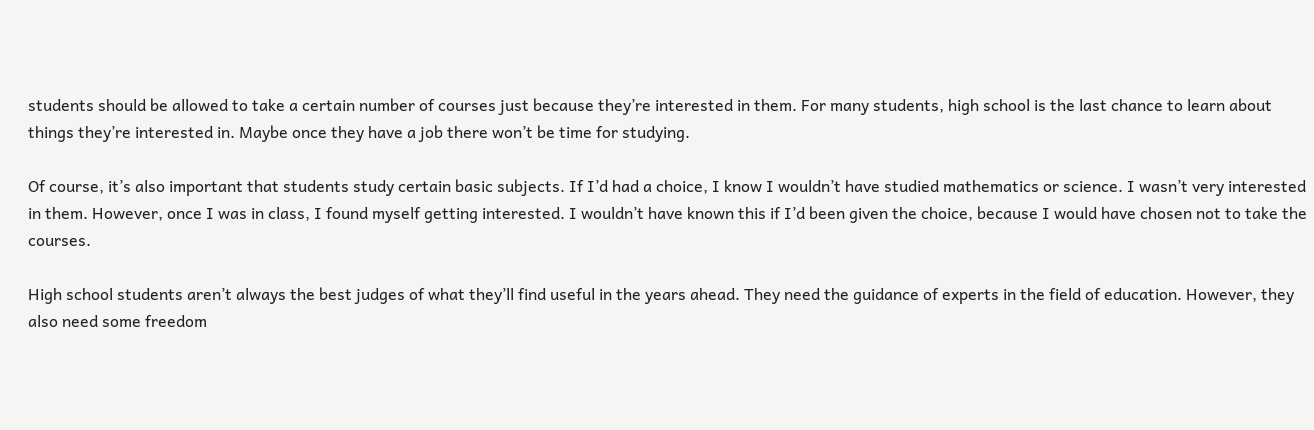students should be allowed to take a certain number of courses just because they’re interested in them. For many students, high school is the last chance to learn about things they’re interested in. Maybe once they have a job there won’t be time for studying.

Of course, it’s also important that students study certain basic subjects. If I’d had a choice, I know I wouldn’t have studied mathematics or science. I wasn’t very interested in them. However, once I was in class, I found myself getting interested. I wouldn’t have known this if I’d been given the choice, because I would have chosen not to take the courses.

High school students aren’t always the best judges of what they’ll find useful in the years ahead. They need the guidance of experts in the field of education. However, they also need some freedom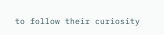to follow their curiosity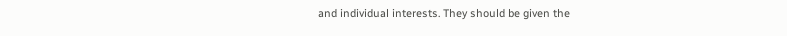and individual interests. They should be given the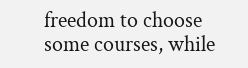freedom to choose some courses, while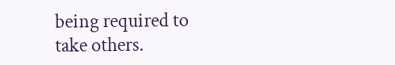being required to take others.